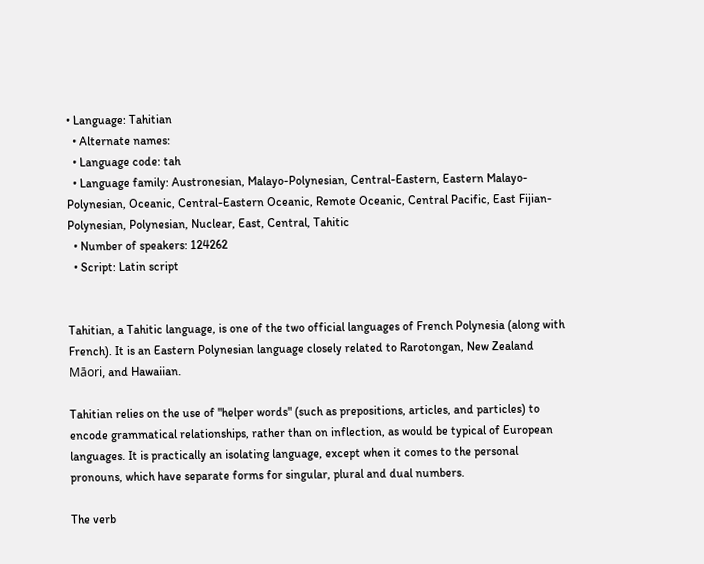• Language: Tahitian
  • Alternate names:
  • Language code: tah
  • Language family: Austronesian, Malayo-Polynesian, Central-Eastern, Eastern Malayo-Polynesian, Oceanic, Central-Eastern Oceanic, Remote Oceanic, Central Pacific, East Fijian-Polynesian, Polynesian, Nuclear, East, Central, Tahitic
  • Number of speakers: 124262
  • Script: Latin script


Tahitian, a Tahitic language, is one of the two official languages of French Polynesia (along with French). It is an Eastern Polynesian language closely related to Rarotongan, New Zealand Māori, and Hawaiian.

Tahitian relies on the use of "helper words" (such as prepositions, articles, and particles) to encode grammatical relationships, rather than on inflection, as would be typical of European languages. It is practically an isolating language, except when it comes to the personal pronouns, which have separate forms for singular, plural and dual numbers.

The verb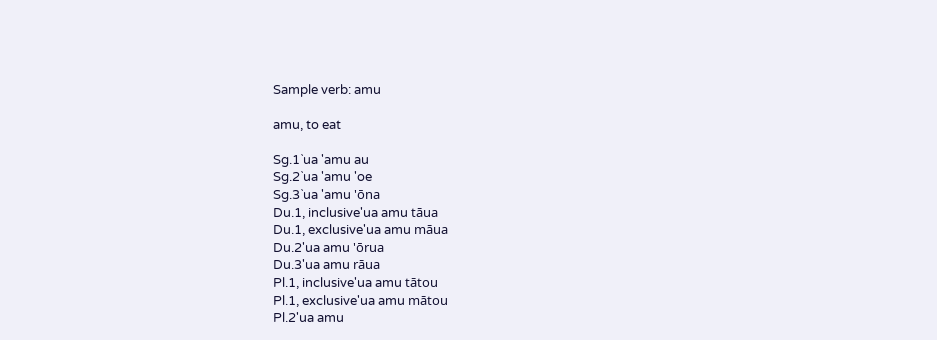Sample verb: amu

amu, to eat

Sg.1`ua 'amu au
Sg.2`ua 'amu 'oe
Sg.3`ua 'amu 'ōna
Du.1, inclusive'ua amu tāua
Du.1, exclusive'ua amu māua
Du.2'ua amu 'ōrua
Du.3'ua amu rāua
Pl.1, inclusive'ua amu tātou
Pl.1, exclusive'ua amu mātou
Pl.2'ua amu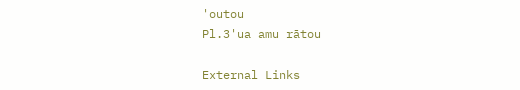'outou
Pl.3'ua amu rātou

External Links